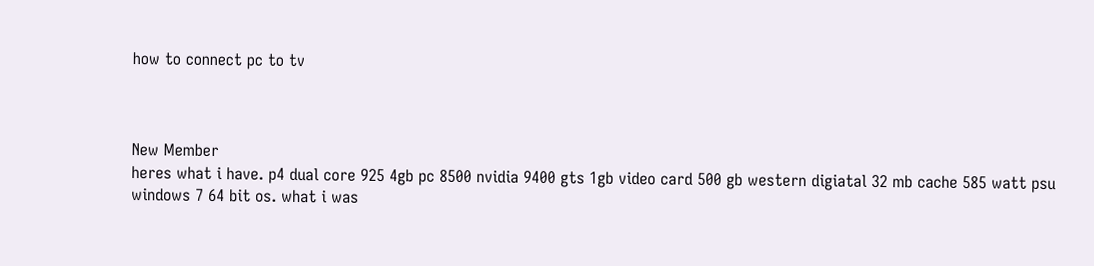how to connect pc to tv



New Member
heres what i have. p4 dual core 925 4gb pc 8500 nvidia 9400 gts 1gb video card 500 gb western digiatal 32 mb cache 585 watt psu windows 7 64 bit os. what i was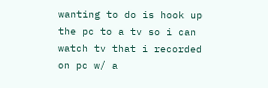wanting to do is hook up the pc to a tv so i can watch tv that i recorded on pc w/ a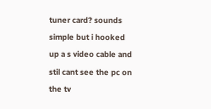tuner card? sounds simple but i hooked up a s video cable and stil cant see the pc on the tv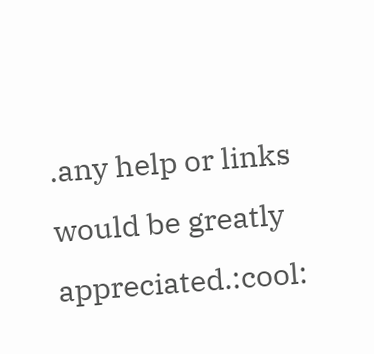.any help or links would be greatly appreciated.:cool: